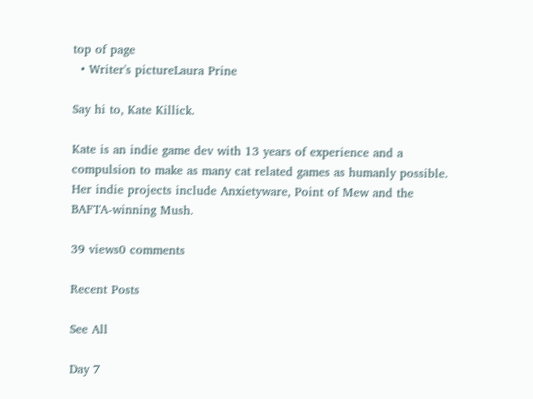top of page
  • Writer's pictureLaura Prine

Say hi to, Kate Killick.

Kate is an indie game dev with 13 years of experience and a compulsion to make as many cat related games as humanly possible. Her indie projects include Anxietyware, Point of Mew and the BAFTA-winning Mush.

39 views0 comments

Recent Posts

See All

Day 7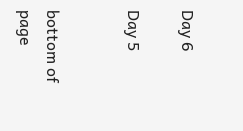Day 6

Day 5


bottom of page